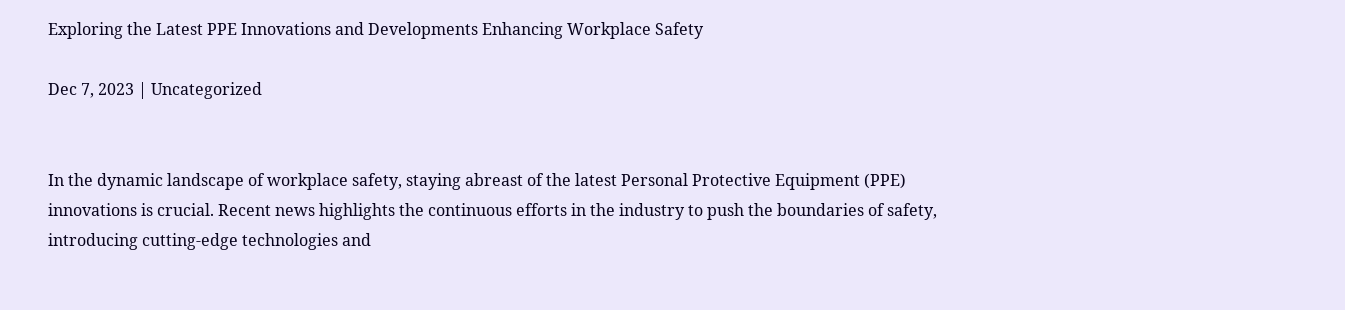Exploring the Latest PPE Innovations and Developments Enhancing Workplace Safety

Dec 7, 2023 | Uncategorized


In the dynamic landscape of workplace safety, staying abreast of the latest Personal Protective Equipment (PPE) innovations is crucial. Recent news highlights the continuous efforts in the industry to push the boundaries of safety, introducing cutting-edge technologies and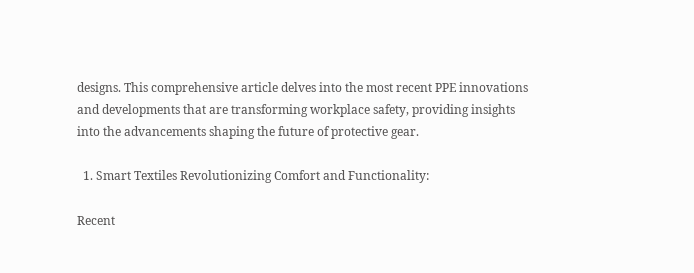designs. This comprehensive article delves into the most recent PPE innovations and developments that are transforming workplace safety, providing insights into the advancements shaping the future of protective gear.

  1. Smart Textiles Revolutionizing Comfort and Functionality:

Recent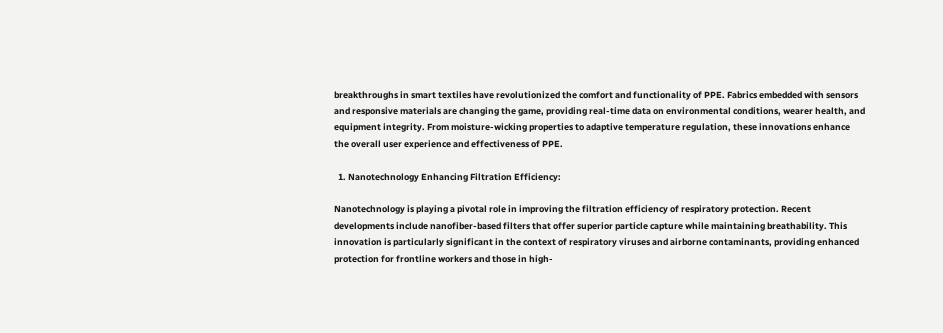breakthroughs in smart textiles have revolutionized the comfort and functionality of PPE. Fabrics embedded with sensors and responsive materials are changing the game, providing real-time data on environmental conditions, wearer health, and equipment integrity. From moisture-wicking properties to adaptive temperature regulation, these innovations enhance the overall user experience and effectiveness of PPE.

  1. Nanotechnology Enhancing Filtration Efficiency:

Nanotechnology is playing a pivotal role in improving the filtration efficiency of respiratory protection. Recent developments include nanofiber-based filters that offer superior particle capture while maintaining breathability. This innovation is particularly significant in the context of respiratory viruses and airborne contaminants, providing enhanced protection for frontline workers and those in high-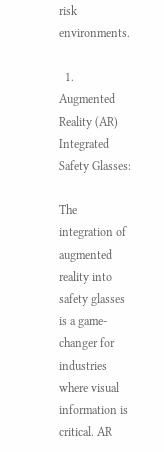risk environments.

  1. Augmented Reality (AR) Integrated Safety Glasses:

The integration of augmented reality into safety glasses is a game-changer for industries where visual information is critical. AR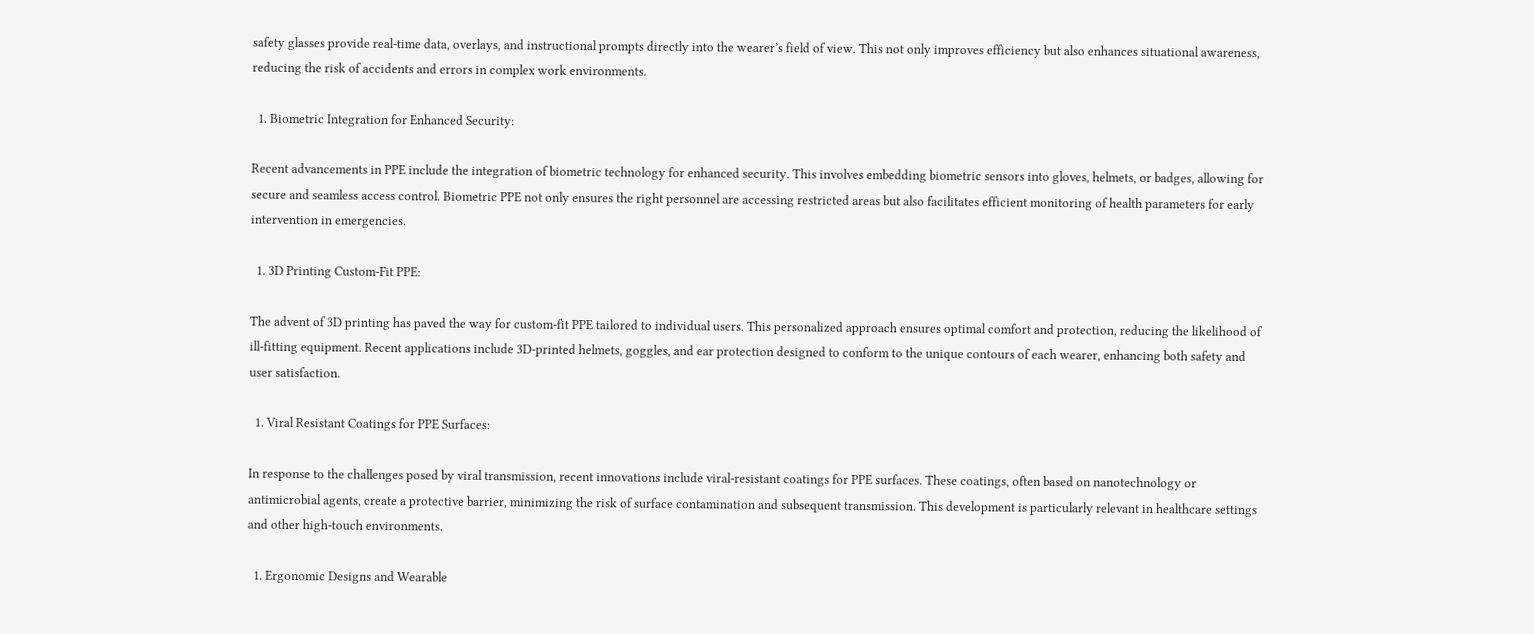safety glasses provide real-time data, overlays, and instructional prompts directly into the wearer’s field of view. This not only improves efficiency but also enhances situational awareness, reducing the risk of accidents and errors in complex work environments.

  1. Biometric Integration for Enhanced Security:

Recent advancements in PPE include the integration of biometric technology for enhanced security. This involves embedding biometric sensors into gloves, helmets, or badges, allowing for secure and seamless access control. Biometric PPE not only ensures the right personnel are accessing restricted areas but also facilitates efficient monitoring of health parameters for early intervention in emergencies.

  1. 3D Printing Custom-Fit PPE:

The advent of 3D printing has paved the way for custom-fit PPE tailored to individual users. This personalized approach ensures optimal comfort and protection, reducing the likelihood of ill-fitting equipment. Recent applications include 3D-printed helmets, goggles, and ear protection designed to conform to the unique contours of each wearer, enhancing both safety and user satisfaction.

  1. Viral Resistant Coatings for PPE Surfaces:

In response to the challenges posed by viral transmission, recent innovations include viral-resistant coatings for PPE surfaces. These coatings, often based on nanotechnology or antimicrobial agents, create a protective barrier, minimizing the risk of surface contamination and subsequent transmission. This development is particularly relevant in healthcare settings and other high-touch environments.

  1. Ergonomic Designs and Wearable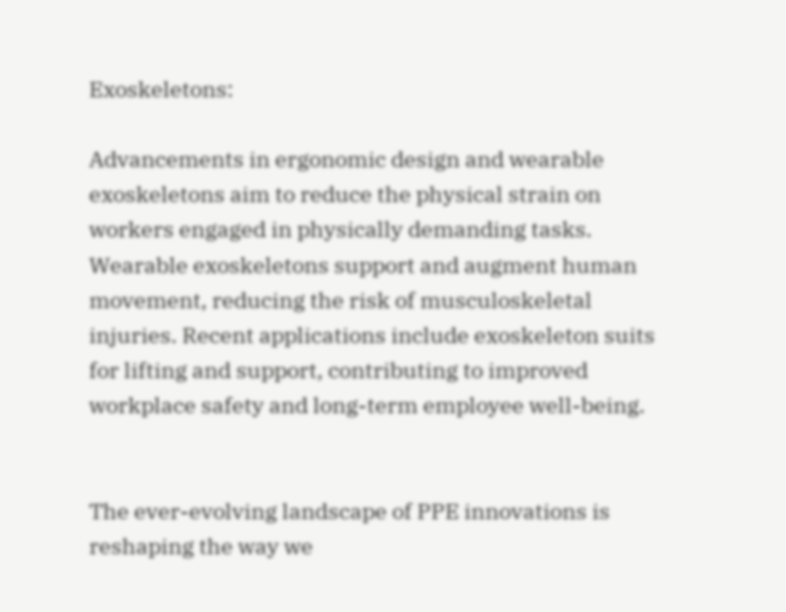Exoskeletons:

Advancements in ergonomic design and wearable exoskeletons aim to reduce the physical strain on workers engaged in physically demanding tasks. Wearable exoskeletons support and augment human movement, reducing the risk of musculoskeletal injuries. Recent applications include exoskeleton suits for lifting and support, contributing to improved workplace safety and long-term employee well-being.


The ever-evolving landscape of PPE innovations is reshaping the way we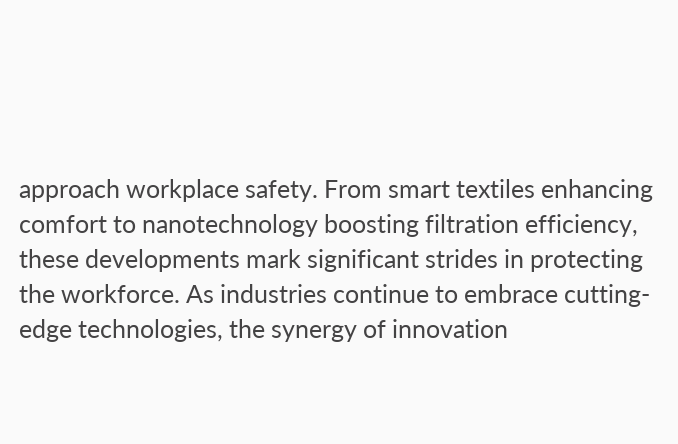approach workplace safety. From smart textiles enhancing comfort to nanotechnology boosting filtration efficiency, these developments mark significant strides in protecting the workforce. As industries continue to embrace cutting-edge technologies, the synergy of innovation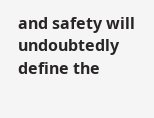and safety will undoubtedly define the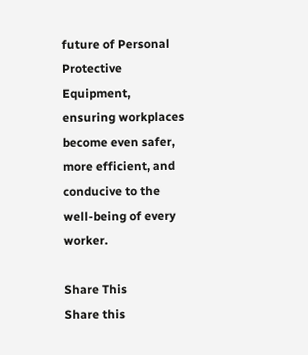future of Personal Protective Equipment, ensuring workplaces become even safer, more efficient, and conducive to the well-being of every worker.

Share This
Share this